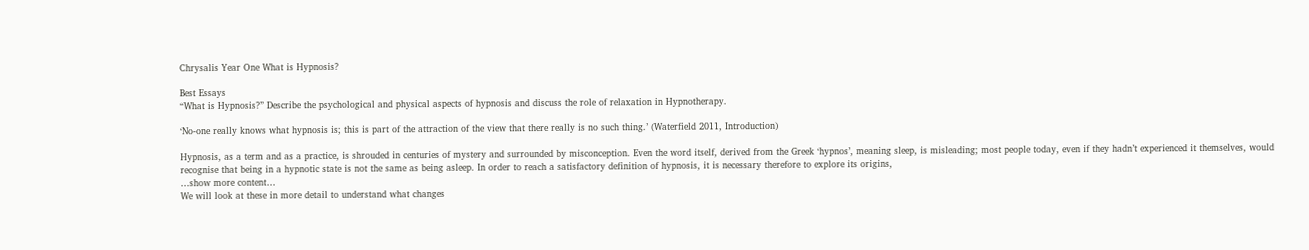Chrysalis Year One What is Hypnosis?

Best Essays
“What is Hypnosis?” Describe the psychological and physical aspects of hypnosis and discuss the role of relaxation in Hypnotherapy.

‘No-one really knows what hypnosis is; this is part of the attraction of the view that there really is no such thing.’ (Waterfield 2011, Introduction)

Hypnosis, as a term and as a practice, is shrouded in centuries of mystery and surrounded by misconception. Even the word itself, derived from the Greek ‘hypnos’, meaning sleep, is misleading; most people today, even if they hadn’t experienced it themselves, would recognise that being in a hypnotic state is not the same as being asleep. In order to reach a satisfactory definition of hypnosis, it is necessary therefore to explore its origins,
…show more content…
We will look at these in more detail to understand what changes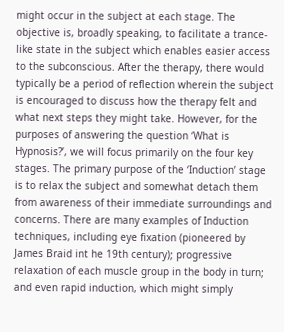might occur in the subject at each stage. The objective is, broadly speaking, to facilitate a trance-like state in the subject which enables easier access to the subconscious. After the therapy, there would typically be a period of reflection wherein the subject is encouraged to discuss how the therapy felt and what next steps they might take. However, for the purposes of answering the question ‘What is Hypnosis?’, we will focus primarily on the four key stages. The primary purpose of the ‘Induction’ stage is to relax the subject and somewhat detach them from awareness of their immediate surroundings and concerns. There are many examples of Induction techniques, including eye fixation (pioneered by James Braid int he 19th century); progressive relaxation of each muscle group in the body in turn; and even rapid induction, which might simply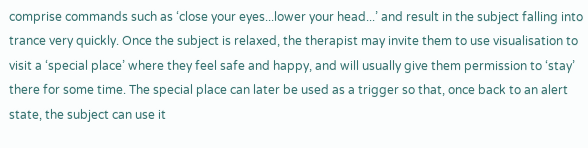comprise commands such as ‘close your eyes...lower your head...’ and result in the subject falling into trance very quickly. Once the subject is relaxed, the therapist may invite them to use visualisation to visit a ‘special place’ where they feel safe and happy, and will usually give them permission to ‘stay’ there for some time. The special place can later be used as a trigger so that, once back to an alert state, the subject can use it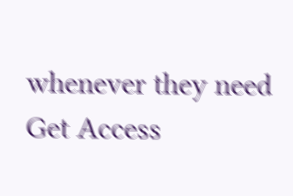whenever they need
Get Access